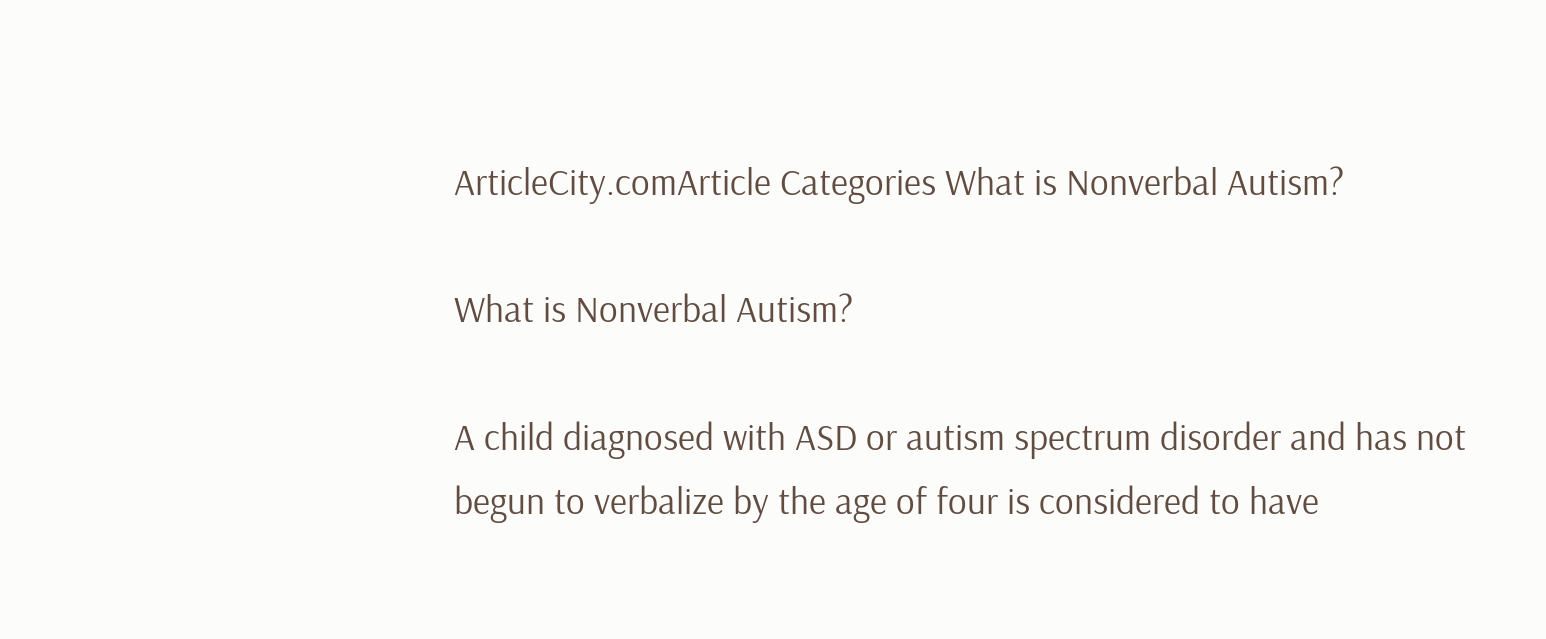ArticleCity.comArticle Categories What is Nonverbal Autism?

What is Nonverbal Autism?

A child diagnosed with ASD or autism spectrum disorder and has not begun to verbalize by the age of four is considered to have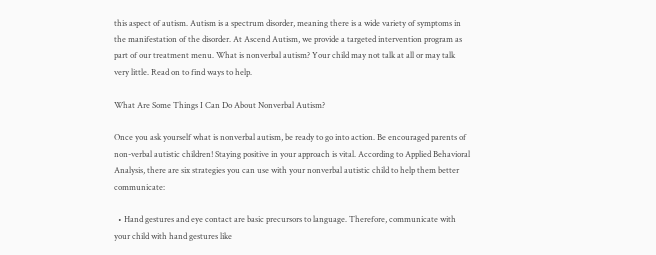this aspect of autism. Autism is a spectrum disorder, meaning there is a wide variety of symptoms in the manifestation of the disorder. At Ascend Autism, we provide a targeted intervention program as part of our treatment menu. What is nonverbal autism? Your child may not talk at all or may talk very little. Read on to find ways to help.

What Are Some Things I Can Do About Nonverbal Autism?

Once you ask yourself what is nonverbal autism, be ready to go into action. Be encouraged parents of non-verbal autistic children! Staying positive in your approach is vital. According to Applied Behavioral Analysis, there are six strategies you can use with your nonverbal autistic child to help them better communicate:

  • Hand gestures and eye contact are basic precursors to language. Therefore, communicate with your child with hand gestures like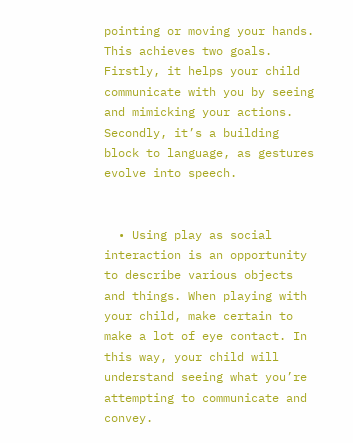pointing or moving your hands. This achieves two goals. Firstly, it helps your child communicate with you by seeing and mimicking your actions. Secondly, it’s a building block to language, as gestures evolve into speech.


  • Using play as social interaction is an opportunity to describe various objects and things. When playing with your child, make certain to make a lot of eye contact. In this way, your child will understand seeing what you’re attempting to communicate and convey.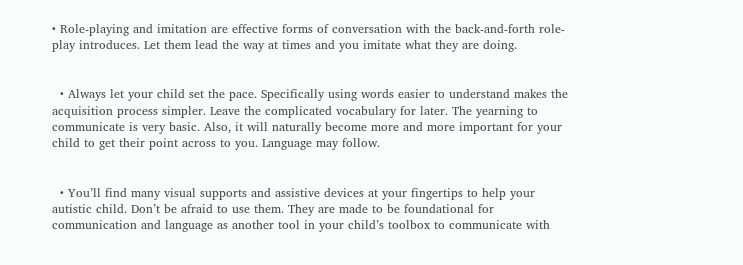• Role-playing and imitation are effective forms of conversation with the back-and-forth role-play introduces. Let them lead the way at times and you imitate what they are doing.


  • Always let your child set the pace. Specifically using words easier to understand makes the acquisition process simpler. Leave the complicated vocabulary for later. The yearning to communicate is very basic. Also, it will naturally become more and more important for your child to get their point across to you. Language may follow.


  • You’ll find many visual supports and assistive devices at your fingertips to help your autistic child. Don’t be afraid to use them. They are made to be foundational for communication and language as another tool in your child’s toolbox to communicate with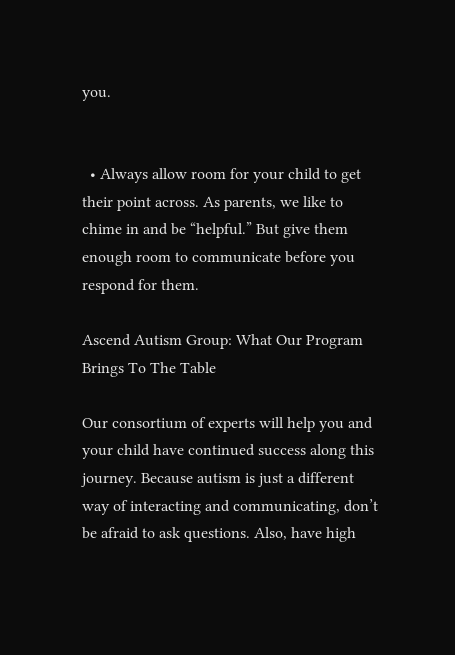you.


  • Always allow room for your child to get their point across. As parents, we like to chime in and be “helpful.” But give them enough room to communicate before you respond for them.

Ascend Autism Group: What Our Program Brings To The Table

Our consortium of experts will help you and your child have continued success along this journey. Because autism is just a different way of interacting and communicating, don’t be afraid to ask questions. Also, have high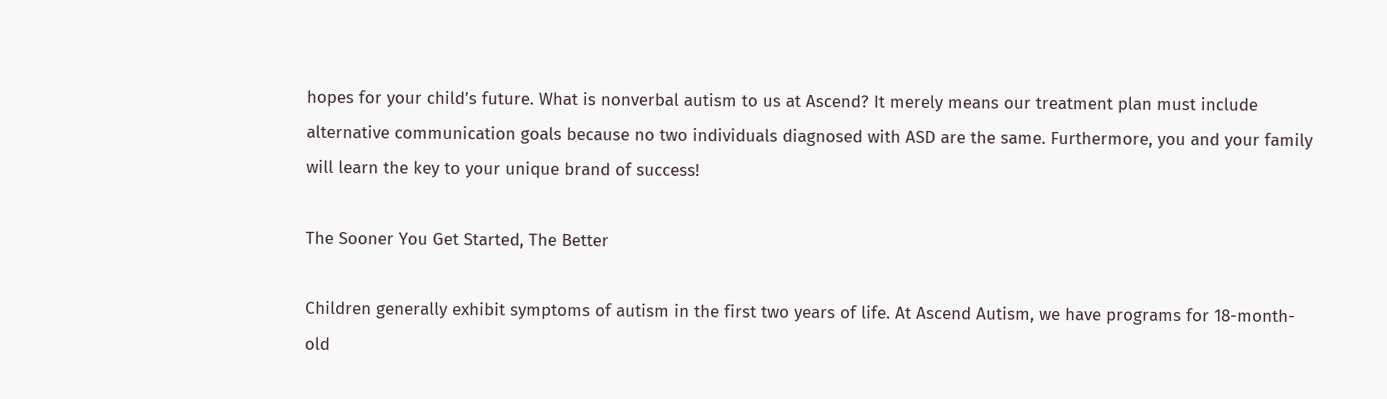hopes for your child’s future. What is nonverbal autism to us at Ascend? It merely means our treatment plan must include alternative communication goals because no two individuals diagnosed with ASD are the same. Furthermore, you and your family will learn the key to your unique brand of success!

The Sooner You Get Started, The Better

Children generally exhibit symptoms of autism in the first two years of life. At Ascend Autism, we have programs for 18-month-old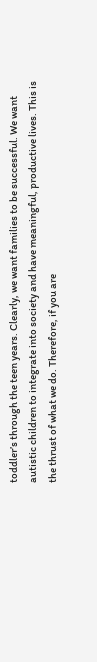toddler’s through the teen years. Clearly, we want families to be successful. We want autistic children to integrate into society and have meaningful, productive lives. This is the thrust of what we do. Therefore, if you are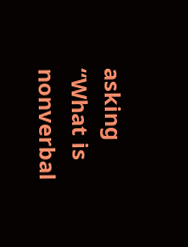asking “What is nonverbal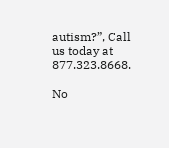autism?”, Call us today at 877.323.8668.

No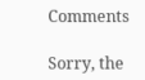Comments

Sorry, the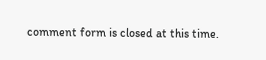comment form is closed at this time.